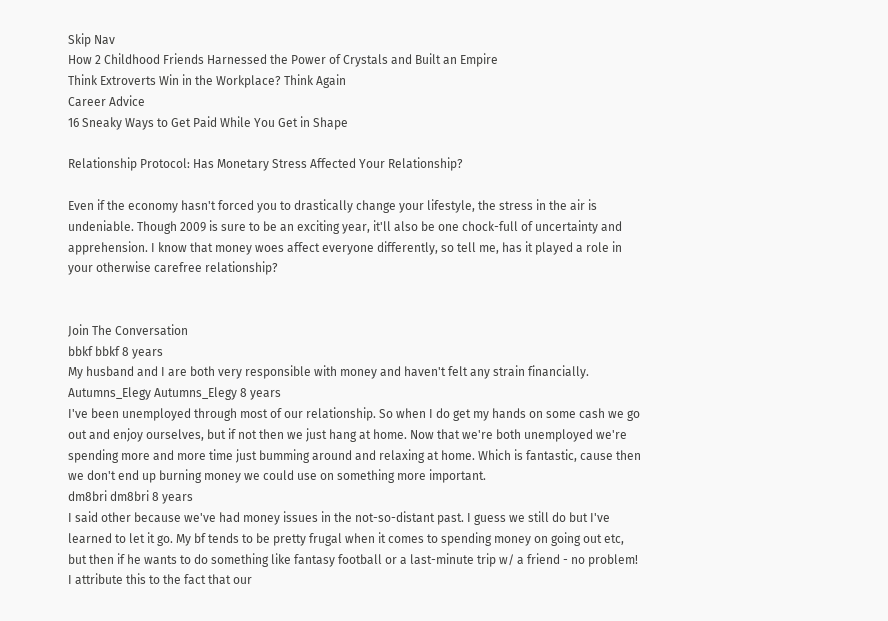Skip Nav
How 2 Childhood Friends Harnessed the Power of Crystals and Built an Empire
Think Extroverts Win in the Workplace? Think Again
Career Advice
16 Sneaky Ways to Get Paid While You Get in Shape

Relationship Protocol: Has Monetary Stress Affected Your Relationship?

Even if the economy hasn't forced you to drastically change your lifestyle, the stress in the air is undeniable. Though 2009 is sure to be an exciting year, it'll also be one chock-full of uncertainty and apprehension. I know that money woes affect everyone differently, so tell me, has it played a role in your otherwise carefree relationship?


Join The Conversation
bbkf bbkf 8 years
My husband and I are both very responsible with money and haven't felt any strain financially.
Autumns_Elegy Autumns_Elegy 8 years
I've been unemployed through most of our relationship. So when I do get my hands on some cash we go out and enjoy ourselves, but if not then we just hang at home. Now that we're both unemployed we're spending more and more time just bumming around and relaxing at home. Which is fantastic, cause then we don't end up burning money we could use on something more important.
dm8bri dm8bri 8 years
I said other because we've had money issues in the not-so-distant past. I guess we still do but I've learned to let it go. My bf tends to be pretty frugal when it comes to spending money on going out etc, but then if he wants to do something like fantasy football or a last-minute trip w/ a friend - no problem! I attribute this to the fact that our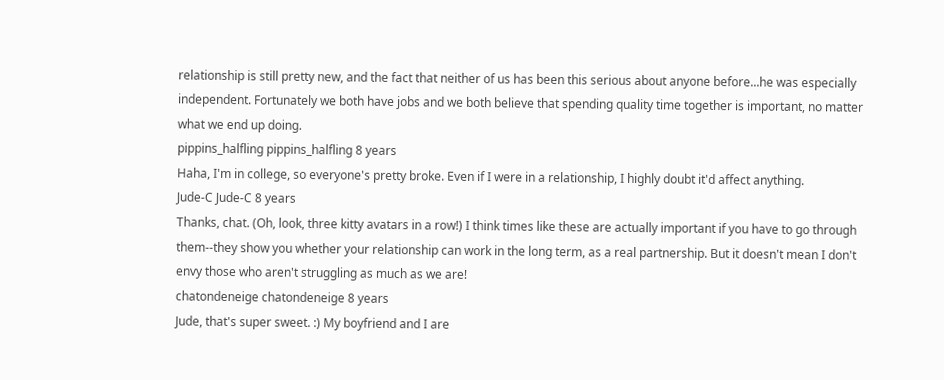relationship is still pretty new, and the fact that neither of us has been this serious about anyone before...he was especially independent. Fortunately we both have jobs and we both believe that spending quality time together is important, no matter what we end up doing.
pippins_halfling pippins_halfling 8 years
Haha, I'm in college, so everyone's pretty broke. Even if I were in a relationship, I highly doubt it'd affect anything.
Jude-C Jude-C 8 years
Thanks, chat. (Oh, look, three kitty avatars in a row!) I think times like these are actually important if you have to go through them--they show you whether your relationship can work in the long term, as a real partnership. But it doesn't mean I don't envy those who aren't struggling as much as we are!
chatondeneige chatondeneige 8 years
Jude, that's super sweet. :) My boyfriend and I are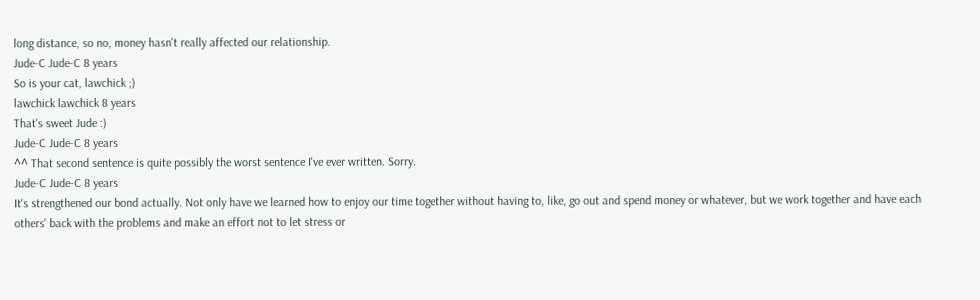long distance, so no, money hasn't really affected our relationship.
Jude-C Jude-C 8 years
So is your cat, lawchick ;)
lawchick lawchick 8 years
That's sweet Jude :)
Jude-C Jude-C 8 years
^^ That second sentence is quite possibly the worst sentence I've ever written. Sorry.
Jude-C Jude-C 8 years
It's strengthened our bond actually. Not only have we learned how to enjoy our time together without having to, like, go out and spend money or whatever, but we work together and have each others' back with the problems and make an effort not to let stress or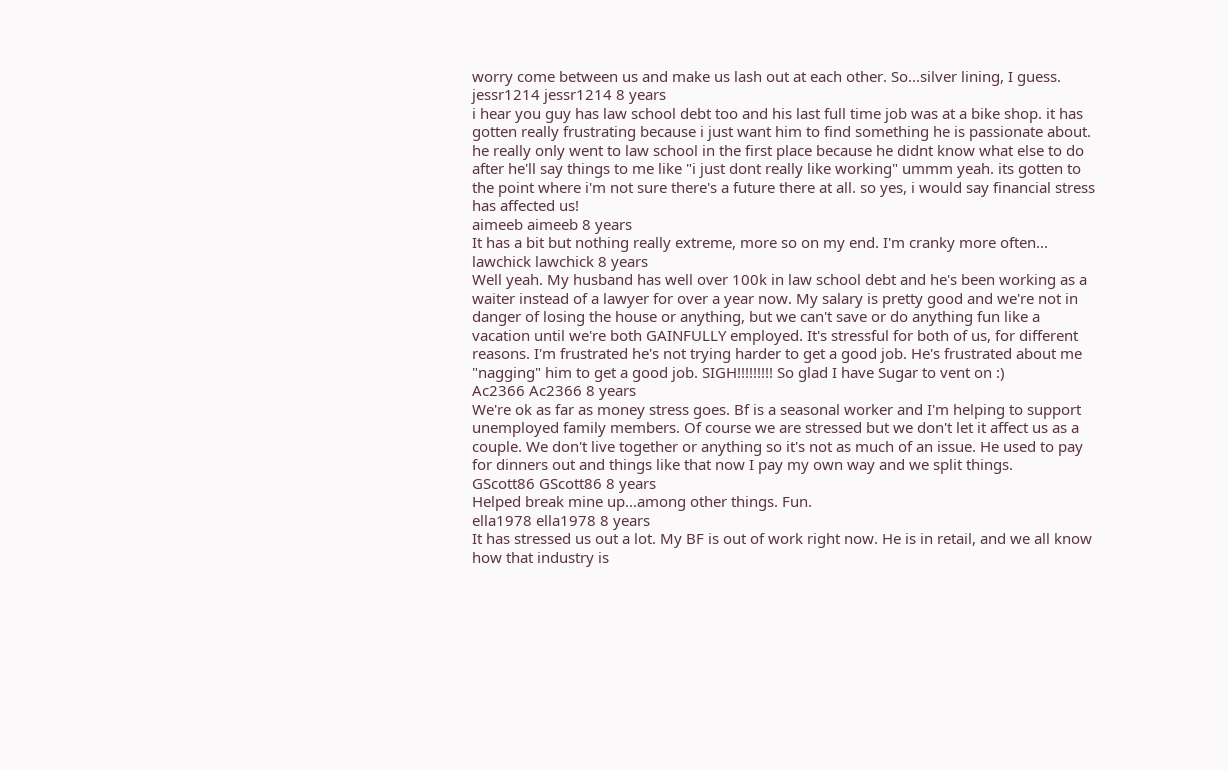worry come between us and make us lash out at each other. So...silver lining, I guess.
jessr1214 jessr1214 8 years
i hear you guy has law school debt too and his last full time job was at a bike shop. it has gotten really frustrating because i just want him to find something he is passionate about. he really only went to law school in the first place because he didnt know what else to do after he'll say things to me like "i just dont really like working" ummm yeah. its gotten to the point where i'm not sure there's a future there at all. so yes, i would say financial stress has affected us!
aimeeb aimeeb 8 years
It has a bit but nothing really extreme, more so on my end. I'm cranky more often...
lawchick lawchick 8 years
Well yeah. My husband has well over 100k in law school debt and he's been working as a waiter instead of a lawyer for over a year now. My salary is pretty good and we're not in danger of losing the house or anything, but we can't save or do anything fun like a vacation until we're both GAINFULLY employed. It's stressful for both of us, for different reasons. I'm frustrated he's not trying harder to get a good job. He's frustrated about me "nagging" him to get a good job. SIGH!!!!!!!!! So glad I have Sugar to vent on :)
Ac2366 Ac2366 8 years
We're ok as far as money stress goes. Bf is a seasonal worker and I'm helping to support unemployed family members. Of course we are stressed but we don't let it affect us as a couple. We don't live together or anything so it's not as much of an issue. He used to pay for dinners out and things like that now I pay my own way and we split things.
GScott86 GScott86 8 years
Helped break mine up...among other things. Fun.
ella1978 ella1978 8 years
It has stressed us out a lot. My BF is out of work right now. He is in retail, and we all know how that industry is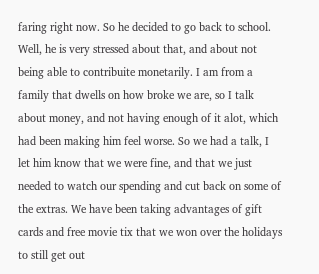faring right now. So he decided to go back to school. Well, he is very stressed about that, and about not being able to contribuite monetarily. I am from a family that dwells on how broke we are, so I talk about money, and not having enough of it alot, which had been making him feel worse. So we had a talk, I let him know that we were fine, and that we just needed to watch our spending and cut back on some of the extras. We have been taking advantages of gift cards and free movie tix that we won over the holidays to still get out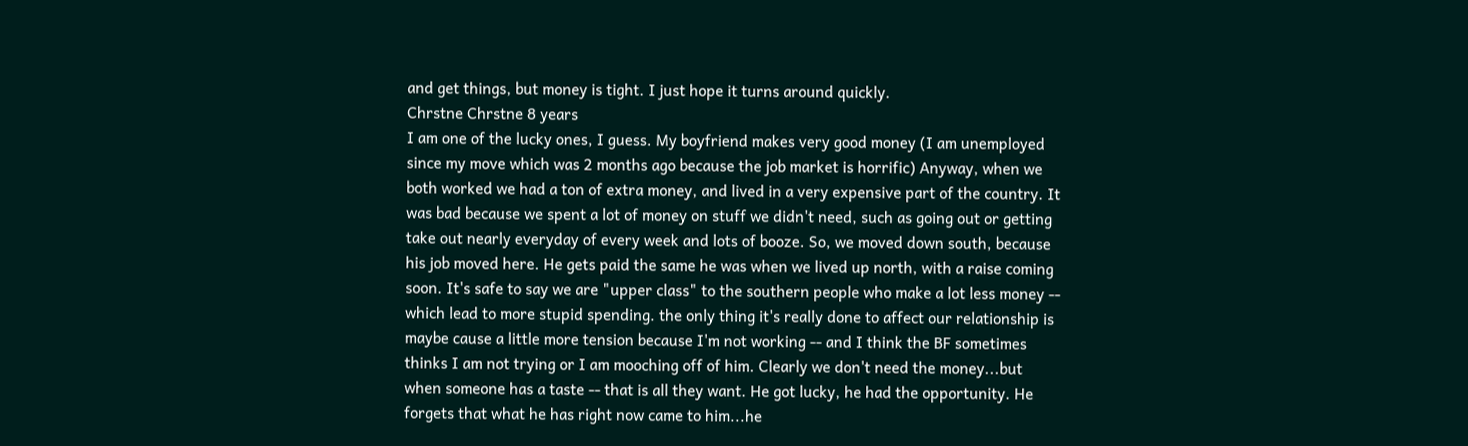and get things, but money is tight. I just hope it turns around quickly.
Chrstne Chrstne 8 years
I am one of the lucky ones, I guess. My boyfriend makes very good money (I am unemployed since my move which was 2 months ago because the job market is horrific) Anyway, when we both worked we had a ton of extra money, and lived in a very expensive part of the country. It was bad because we spent a lot of money on stuff we didn't need, such as going out or getting take out nearly everyday of every week and lots of booze. So, we moved down south, because his job moved here. He gets paid the same he was when we lived up north, with a raise coming soon. It's safe to say we are "upper class" to the southern people who make a lot less money -- which lead to more stupid spending. the only thing it's really done to affect our relationship is maybe cause a little more tension because I'm not working -- and I think the BF sometimes thinks I am not trying or I am mooching off of him. Clearly we don't need the money...but when someone has a taste -- that is all they want. He got lucky, he had the opportunity. He forgets that what he has right now came to him...he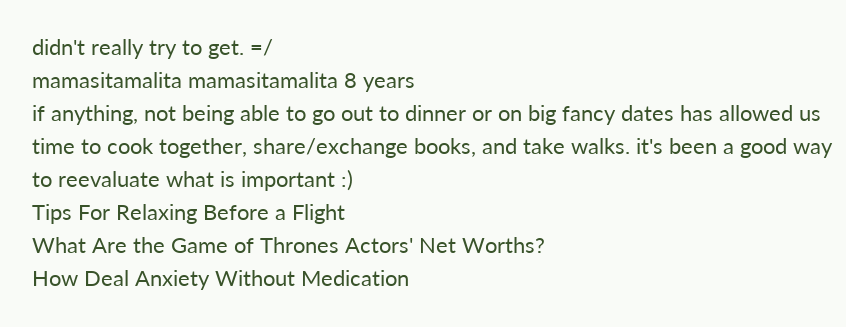didn't really try to get. =/
mamasitamalita mamasitamalita 8 years
if anything, not being able to go out to dinner or on big fancy dates has allowed us time to cook together, share/exchange books, and take walks. it's been a good way to reevaluate what is important :)
Tips For Relaxing Before a Flight
What Are the Game of Thrones Actors' Net Worths?
How Deal Anxiety Without Medication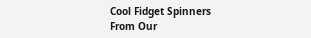Cool Fidget Spinners
From Our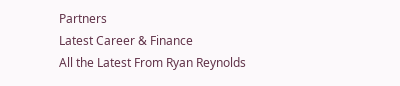Partners
Latest Career & Finance
All the Latest From Ryan Reynolds